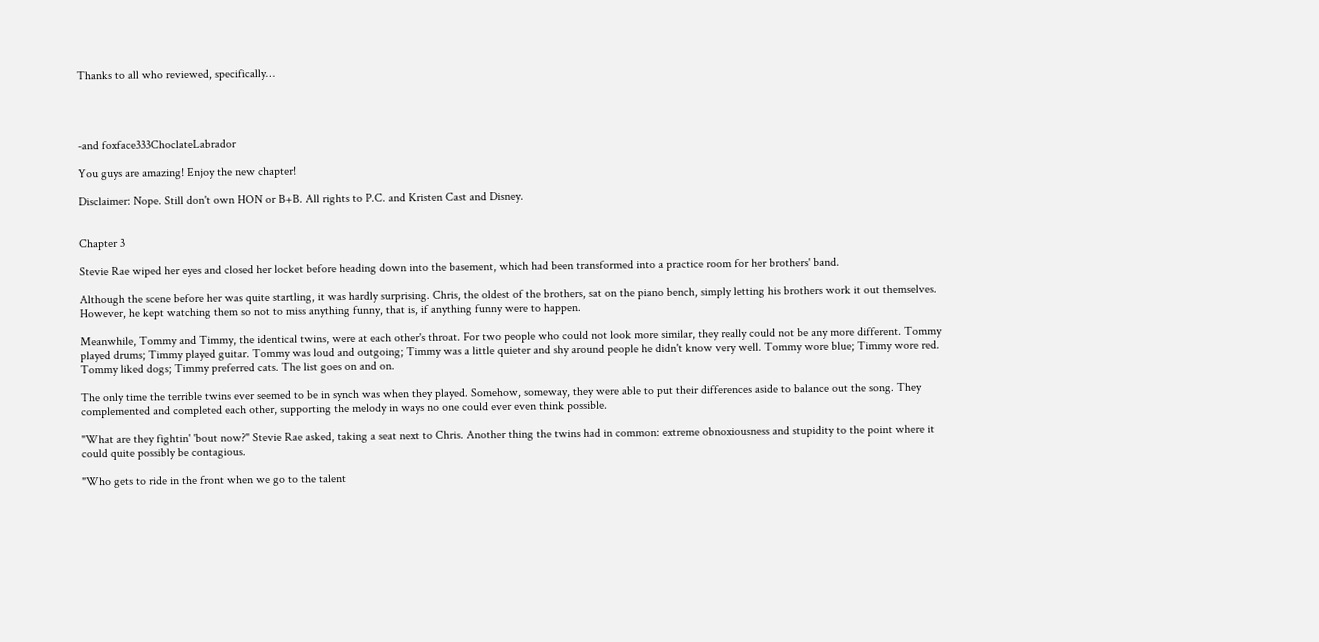Thanks to all who reviewed, specifically…




-and foxface333ChoclateLabrador

You guys are amazing! Enjoy the new chapter!

Disclaimer: Nope. Still don't own HON or B+B. All rights to P.C. and Kristen Cast and Disney.


Chapter 3

Stevie Rae wiped her eyes and closed her locket before heading down into the basement, which had been transformed into a practice room for her brothers' band.

Although the scene before her was quite startling, it was hardly surprising. Chris, the oldest of the brothers, sat on the piano bench, simply letting his brothers work it out themselves. However, he kept watching them so not to miss anything funny, that is, if anything funny were to happen.

Meanwhile, Tommy and Timmy, the identical twins, were at each other's throat. For two people who could not look more similar, they really could not be any more different. Tommy played drums; Timmy played guitar. Tommy was loud and outgoing; Timmy was a little quieter and shy around people he didn't know very well. Tommy wore blue; Timmy wore red. Tommy liked dogs; Timmy preferred cats. The list goes on and on.

The only time the terrible twins ever seemed to be in synch was when they played. Somehow, someway, they were able to put their differences aside to balance out the song. They complemented and completed each other, supporting the melody in ways no one could ever even think possible.

"What are they fightin' 'bout now?" Stevie Rae asked, taking a seat next to Chris. Another thing the twins had in common: extreme obnoxiousness and stupidity to the point where it could quite possibly be contagious.

"Who gets to ride in the front when we go to the talent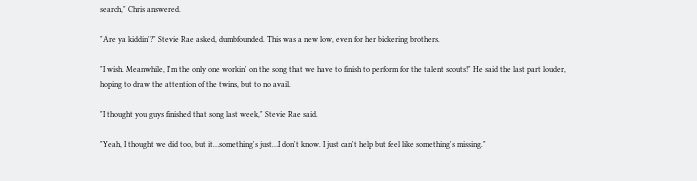search," Chris answered.

"Are ya kiddin'?" Stevie Rae asked, dumbfounded. This was a new low, even for her bickering brothers.

"I wish. Meanwhile, I'm the only one workin' on the song that we have to finish to perform for the talent scouts!" He said the last part louder, hoping to draw the attention of the twins, but to no avail.

"I thought you guys finished that song last week," Stevie Rae said.

"Yeah, I thought we did too, but it…something's just…I don't know. I just can't help but feel like something's missing."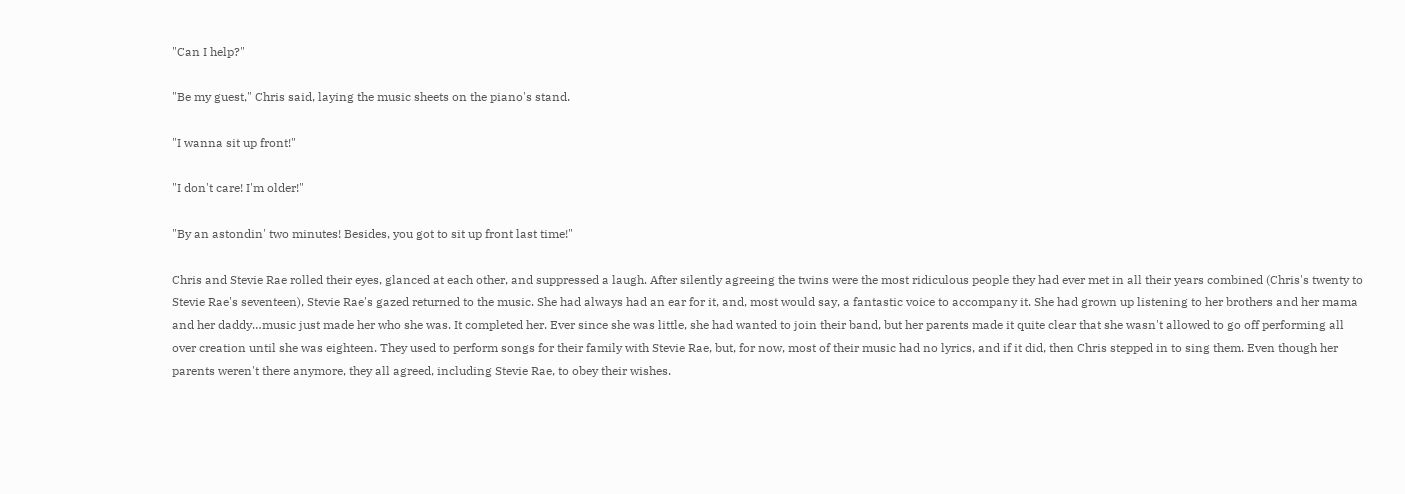"Can I help?"

"Be my guest," Chris said, laying the music sheets on the piano's stand.

"I wanna sit up front!"

"I don't care! I'm older!"

"By an astondin' two minutes! Besides, you got to sit up front last time!"

Chris and Stevie Rae rolled their eyes, glanced at each other, and suppressed a laugh. After silently agreeing the twins were the most ridiculous people they had ever met in all their years combined (Chris's twenty to Stevie Rae's seventeen), Stevie Rae's gazed returned to the music. She had always had an ear for it, and, most would say, a fantastic voice to accompany it. She had grown up listening to her brothers and her mama and her daddy…music just made her who she was. It completed her. Ever since she was little, she had wanted to join their band, but her parents made it quite clear that she wasn't allowed to go off performing all over creation until she was eighteen. They used to perform songs for their family with Stevie Rae, but, for now, most of their music had no lyrics, and if it did, then Chris stepped in to sing them. Even though her parents weren't there anymore, they all agreed, including Stevie Rae, to obey their wishes.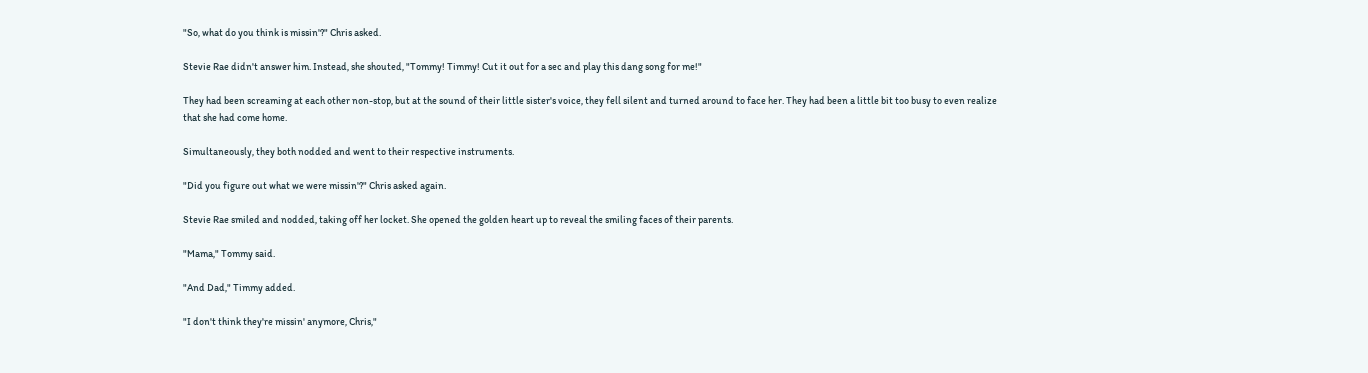"So, what do you think is missin'?" Chris asked.

Stevie Rae didn't answer him. Instead, she shouted, "Tommy! Timmy! Cut it out for a sec and play this dang song for me!"

They had been screaming at each other non-stop, but at the sound of their little sister's voice, they fell silent and turned around to face her. They had been a little bit too busy to even realize that she had come home.

Simultaneously, they both nodded and went to their respective instruments.

"Did you figure out what we were missin'?" Chris asked again.

Stevie Rae smiled and nodded, taking off her locket. She opened the golden heart up to reveal the smiling faces of their parents.

"Mama," Tommy said.

"And Dad," Timmy added.

"I don't think they're missin' anymore, Chris,"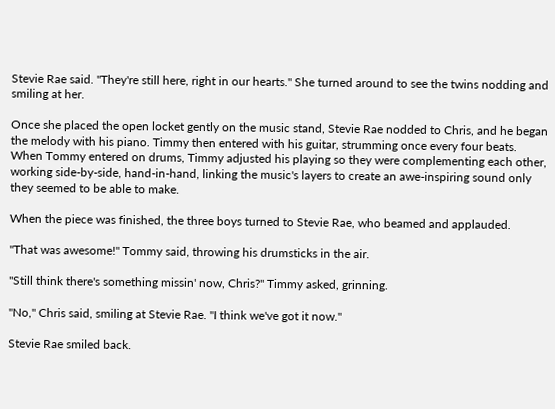Stevie Rae said. "They're still here, right in our hearts." She turned around to see the twins nodding and smiling at her.

Once she placed the open locket gently on the music stand, Stevie Rae nodded to Chris, and he began the melody with his piano. Timmy then entered with his guitar, strumming once every four beats. When Tommy entered on drums, Timmy adjusted his playing so they were complementing each other, working side-by-side, hand-in-hand, linking the music's layers to create an awe-inspiring sound only they seemed to be able to make.

When the piece was finished, the three boys turned to Stevie Rae, who beamed and applauded.

"That was awesome!" Tommy said, throwing his drumsticks in the air.

"Still think there's something missin' now, Chris?" Timmy asked, grinning.

"No," Chris said, smiling at Stevie Rae. "I think we've got it now."

Stevie Rae smiled back.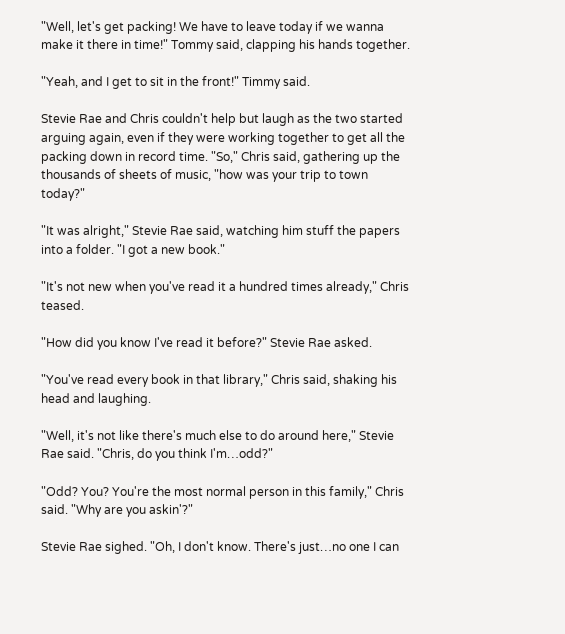"Well, let's get packing! We have to leave today if we wanna make it there in time!" Tommy said, clapping his hands together.

"Yeah, and I get to sit in the front!" Timmy said.

Stevie Rae and Chris couldn't help but laugh as the two started arguing again, even if they were working together to get all the packing down in record time. "So," Chris said, gathering up the thousands of sheets of music, "how was your trip to town today?"

"It was alright," Stevie Rae said, watching him stuff the papers into a folder. "I got a new book."

"It's not new when you've read it a hundred times already," Chris teased.

"How did you know I've read it before?" Stevie Rae asked.

"You've read every book in that library," Chris said, shaking his head and laughing.

"Well, it's not like there's much else to do around here," Stevie Rae said. "Chris, do you think I'm…odd?"

"Odd? You? You're the most normal person in this family," Chris said. "Why are you askin'?"

Stevie Rae sighed. "Oh, I don't know. There's just…no one I can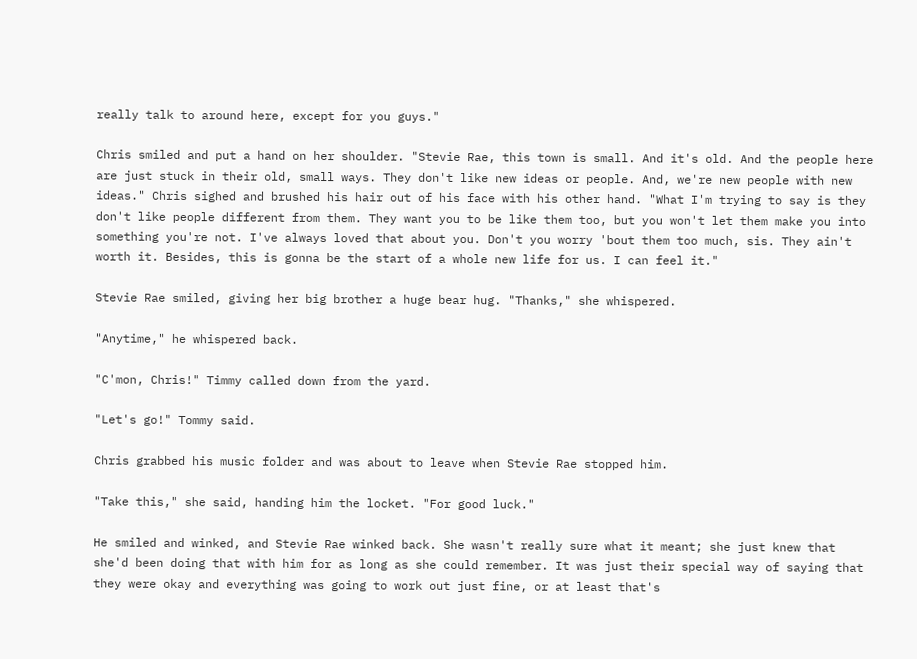really talk to around here, except for you guys."

Chris smiled and put a hand on her shoulder. "Stevie Rae, this town is small. And it's old. And the people here are just stuck in their old, small ways. They don't like new ideas or people. And, we're new people with new ideas." Chris sighed and brushed his hair out of his face with his other hand. "What I'm trying to say is they don't like people different from them. They want you to be like them too, but you won't let them make you into something you're not. I've always loved that about you. Don't you worry 'bout them too much, sis. They ain't worth it. Besides, this is gonna be the start of a whole new life for us. I can feel it."

Stevie Rae smiled, giving her big brother a huge bear hug. "Thanks," she whispered.

"Anytime," he whispered back.

"C'mon, Chris!" Timmy called down from the yard.

"Let's go!" Tommy said.

Chris grabbed his music folder and was about to leave when Stevie Rae stopped him.

"Take this," she said, handing him the locket. "For good luck."

He smiled and winked, and Stevie Rae winked back. She wasn't really sure what it meant; she just knew that she'd been doing that with him for as long as she could remember. It was just their special way of saying that they were okay and everything was going to work out just fine, or at least that's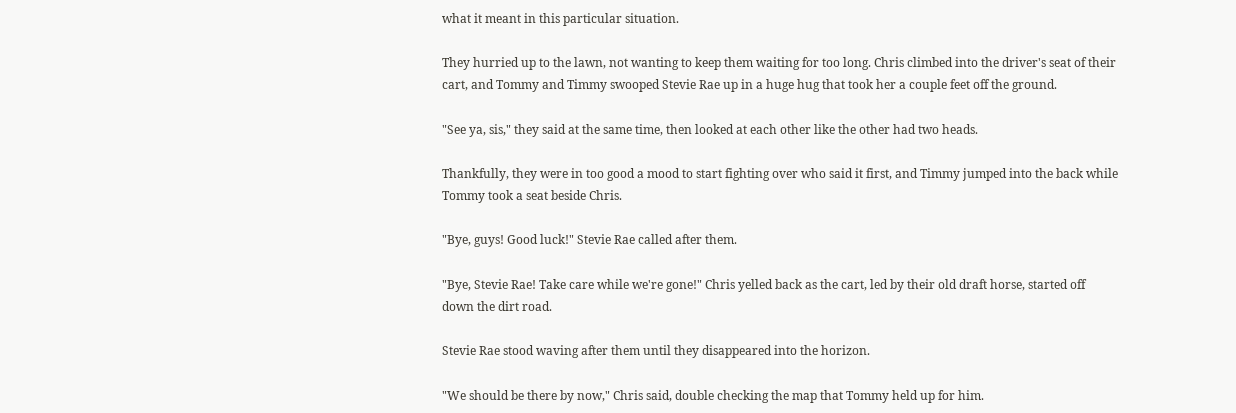what it meant in this particular situation.

They hurried up to the lawn, not wanting to keep them waiting for too long. Chris climbed into the driver's seat of their cart, and Tommy and Timmy swooped Stevie Rae up in a huge hug that took her a couple feet off the ground.

"See ya, sis," they said at the same time, then looked at each other like the other had two heads.

Thankfully, they were in too good a mood to start fighting over who said it first, and Timmy jumped into the back while Tommy took a seat beside Chris.

"Bye, guys! Good luck!" Stevie Rae called after them.

"Bye, Stevie Rae! Take care while we're gone!" Chris yelled back as the cart, led by their old draft horse, started off down the dirt road.

Stevie Rae stood waving after them until they disappeared into the horizon.

"We should be there by now," Chris said, double checking the map that Tommy held up for him.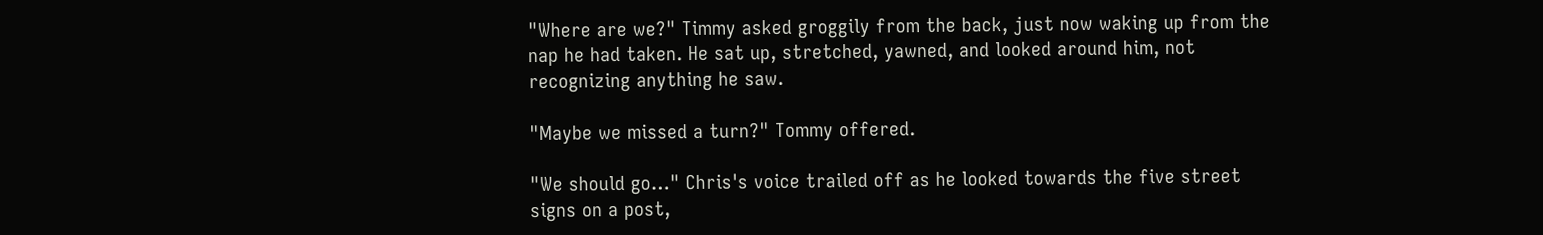"Where are we?" Timmy asked groggily from the back, just now waking up from the nap he had taken. He sat up, stretched, yawned, and looked around him, not recognizing anything he saw.

"Maybe we missed a turn?" Tommy offered.

"We should go…" Chris's voice trailed off as he looked towards the five street signs on a post,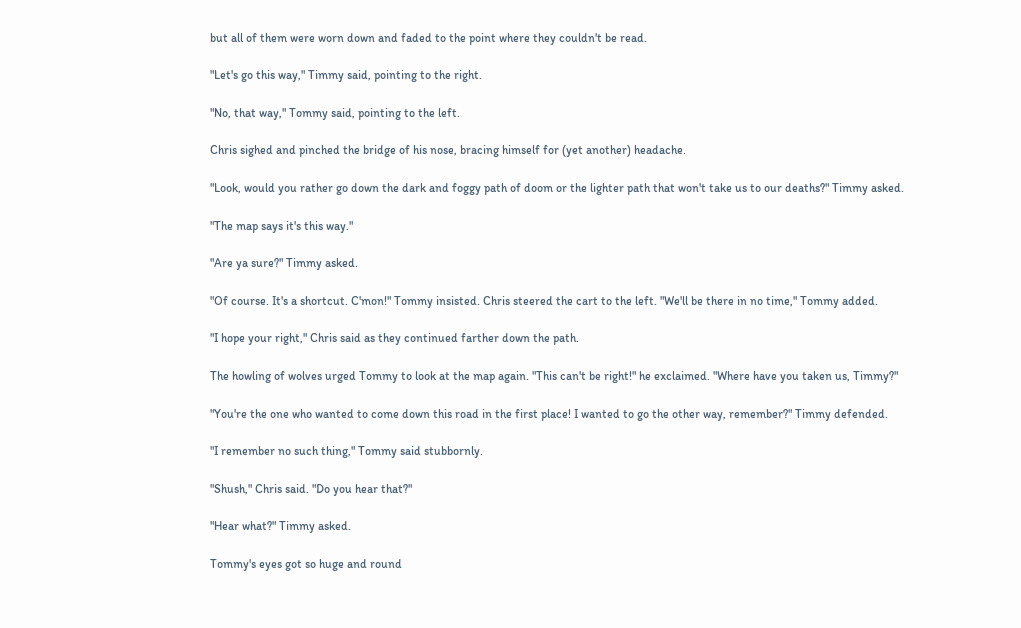but all of them were worn down and faded to the point where they couldn't be read.

"Let's go this way," Timmy said, pointing to the right.

"No, that way," Tommy said, pointing to the left.

Chris sighed and pinched the bridge of his nose, bracing himself for (yet another) headache.

"Look, would you rather go down the dark and foggy path of doom or the lighter path that won't take us to our deaths?" Timmy asked.

"The map says it's this way."

"Are ya sure?" Timmy asked.

"Of course. It's a shortcut. C'mon!" Tommy insisted. Chris steered the cart to the left. "We'll be there in no time," Tommy added.

"I hope your right," Chris said as they continued farther down the path.

The howling of wolves urged Tommy to look at the map again. "This can't be right!" he exclaimed. "Where have you taken us, Timmy?"

"You're the one who wanted to come down this road in the first place! I wanted to go the other way, remember?" Timmy defended.

"I remember no such thing," Tommy said stubbornly.

"Shush," Chris said. "Do you hear that?"

"Hear what?" Timmy asked.

Tommy's eyes got so huge and round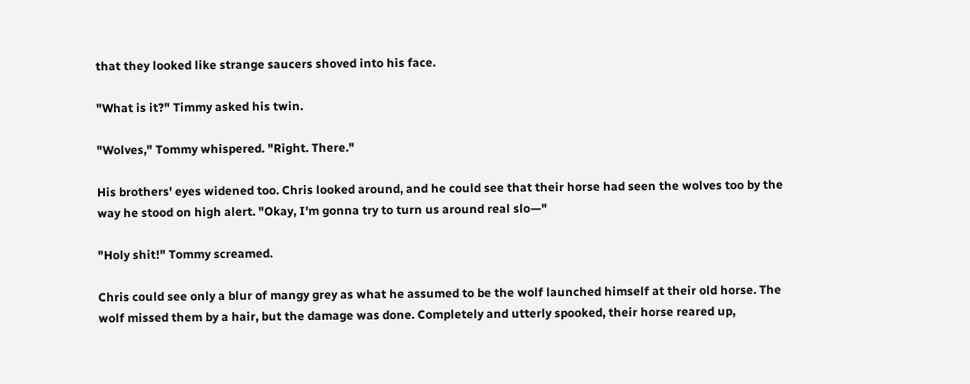that they looked like strange saucers shoved into his face.

"What is it?" Timmy asked his twin.

"Wolves," Tommy whispered. "Right. There."

His brothers' eyes widened too. Chris looked around, and he could see that their horse had seen the wolves too by the way he stood on high alert. "Okay, I'm gonna try to turn us around real slo—"

"Holy shit!" Tommy screamed.

Chris could see only a blur of mangy grey as what he assumed to be the wolf launched himself at their old horse. The wolf missed them by a hair, but the damage was done. Completely and utterly spooked, their horse reared up,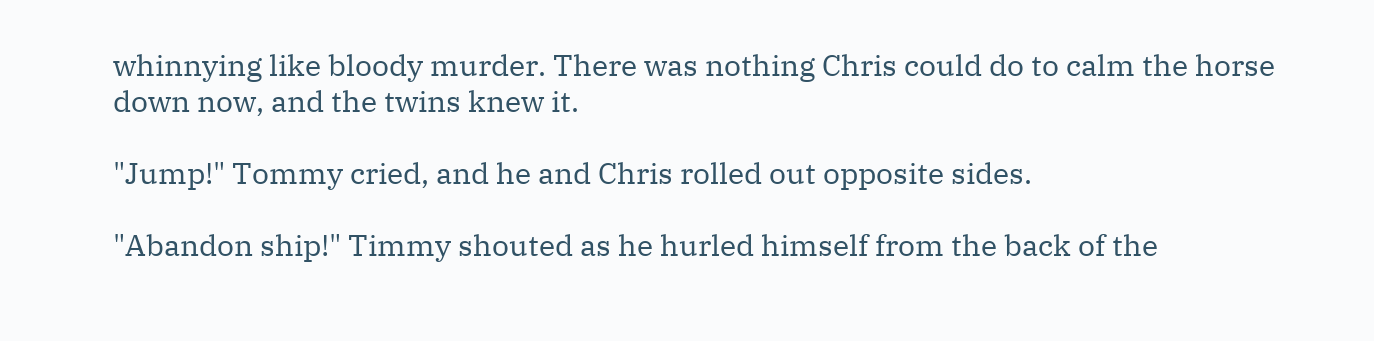whinnying like bloody murder. There was nothing Chris could do to calm the horse down now, and the twins knew it.

"Jump!" Tommy cried, and he and Chris rolled out opposite sides.

"Abandon ship!" Timmy shouted as he hurled himself from the back of the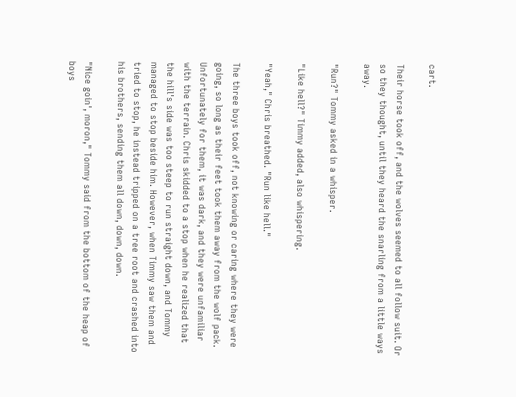cart.

Their horse took off, and the wolves seemed to all follow suit. Or so they thought, until they heard the snarling from a little ways away.

"Run?" Tommy asked in a whisper.

"Like hell?" Timmy added, also whispering.

"Yeah," Chris breathed. "Run like hell."

The three boys took off, not knowing or caring where they were going, so long as their feet took them away from the wolf pack. Unfortunately for them, it was dark, and they were unfamiliar with the terrain. Chris skidded to a stop when he realized that the hill's side was too steep to run straight down, and Tommy managed to stop beside him. However, when Timmy saw them and tried to stop, he instead tripped on a tree root and crashed into his brothers, sending them all down, down, down.

"Nice goin', moron," Tommy said from the bottom of the heap of boys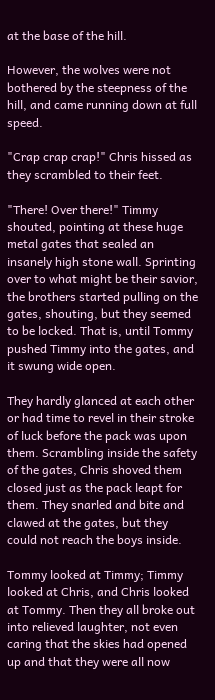at the base of the hill.

However, the wolves were not bothered by the steepness of the hill, and came running down at full speed.

"Crap crap crap!" Chris hissed as they scrambled to their feet.

"There! Over there!" Timmy shouted, pointing at these huge metal gates that sealed an insanely high stone wall. Sprinting over to what might be their savior, the brothers started pulling on the gates, shouting, but they seemed to be locked. That is, until Tommy pushed Timmy into the gates, and it swung wide open.

They hardly glanced at each other or had time to revel in their stroke of luck before the pack was upon them. Scrambling inside the safety of the gates, Chris shoved them closed just as the pack leapt for them. They snarled and bite and clawed at the gates, but they could not reach the boys inside.

Tommy looked at Timmy; Timmy looked at Chris, and Chris looked at Tommy. Then they all broke out into relieved laughter, not even caring that the skies had opened up and that they were all now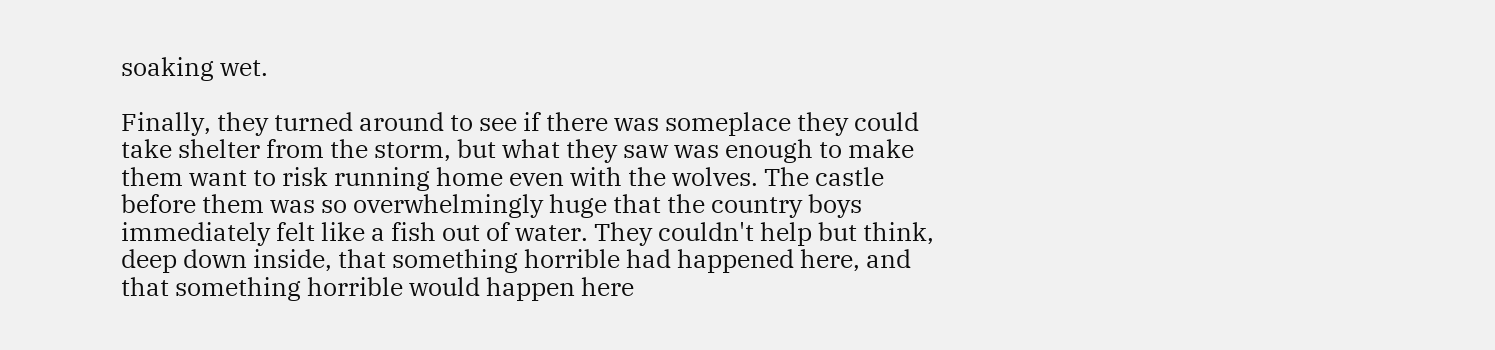soaking wet.

Finally, they turned around to see if there was someplace they could take shelter from the storm, but what they saw was enough to make them want to risk running home even with the wolves. The castle before them was so overwhelmingly huge that the country boys immediately felt like a fish out of water. They couldn't help but think, deep down inside, that something horrible had happened here, and that something horrible would happen here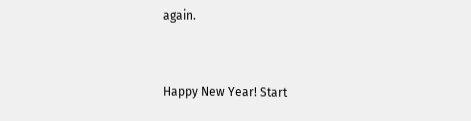again.


Happy New Year! Start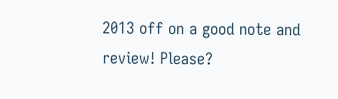2013 off on a good note and review! Please?